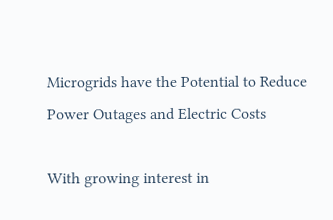Microgrids have the Potential to Reduce Power Outages and Electric Costs

With growing interest in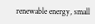renewable energy, small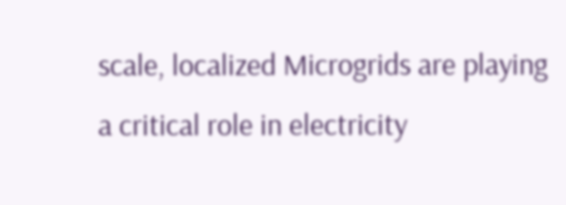scale, localized Microgrids are playing a critical role in electricity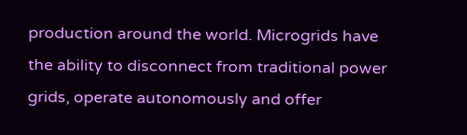production around the world. Microgrids have the ability to disconnect from traditional power grids, operate autonomously and offer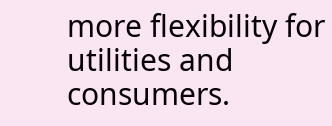more flexibility for utilities and consumers.